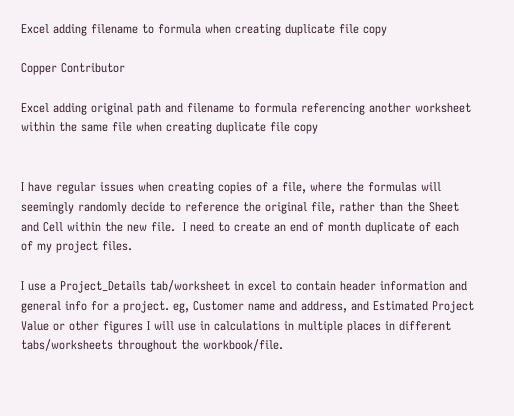Excel adding filename to formula when creating duplicate file copy

Copper Contributor

Excel adding original path and filename to formula referencing another worksheet within the same file when creating duplicate file copy


I have regular issues when creating copies of a file, where the formulas will seemingly randomly decide to reference the original file, rather than the Sheet and Cell within the new file.  I need to create an end of month duplicate of each of my project files.

I use a Project_Details tab/worksheet in excel to contain header information and general info for a project. eg, Customer name and address, and Estimated Project Value or other figures I will use in calculations in multiple places in different tabs/worksheets throughout the workbook/file.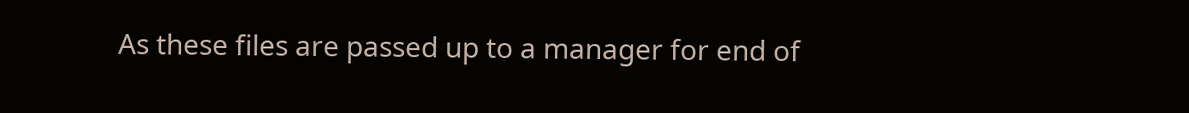As these files are passed up to a manager for end of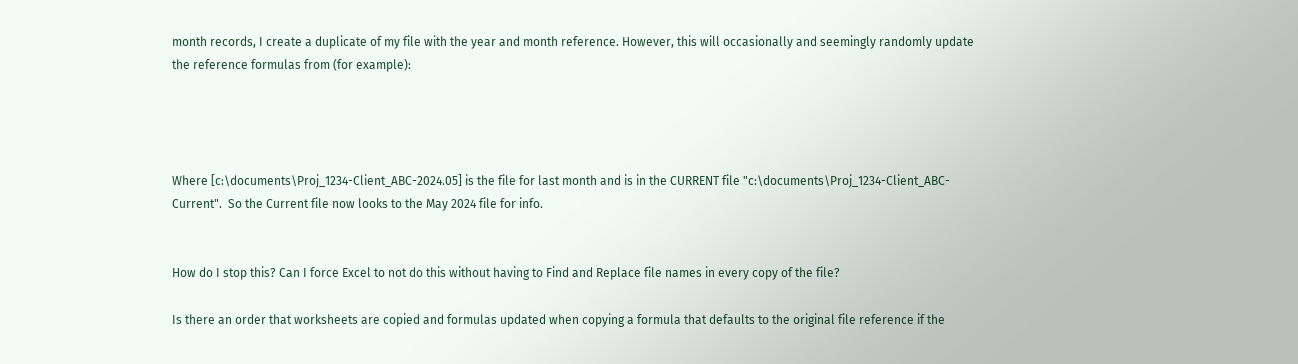month records, I create a duplicate of my file with the year and month reference. However, this will occasionally and seemingly randomly update the reference formulas from (for example):




Where [c:\documents\Proj_1234-Client_ABC-2024.05] is the file for last month and is in the CURRENT file "c:\documents\Proj_1234-Client_ABC-Current".  So the Current file now looks to the May 2024 file for info.


How do I stop this? Can I force Excel to not do this without having to Find and Replace file names in every copy of the file?

Is there an order that worksheets are copied and formulas updated when copying a formula that defaults to the original file reference if the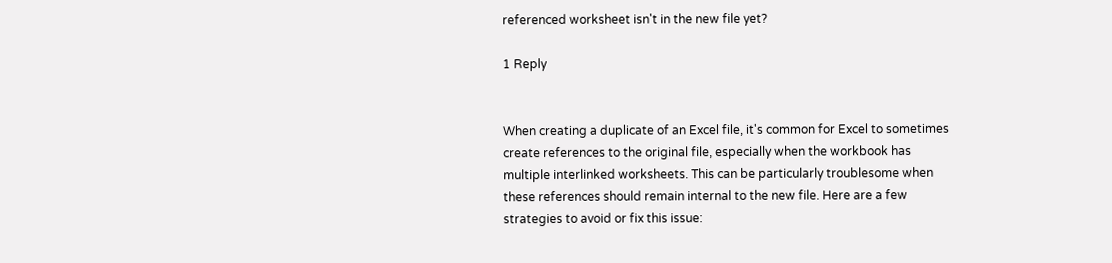referenced worksheet isn't in the new file yet?

1 Reply


When creating a duplicate of an Excel file, it's common for Excel to sometimes create references to the original file, especially when the workbook has multiple interlinked worksheets. This can be particularly troublesome when these references should remain internal to the new file. Here are a few strategies to avoid or fix this issue: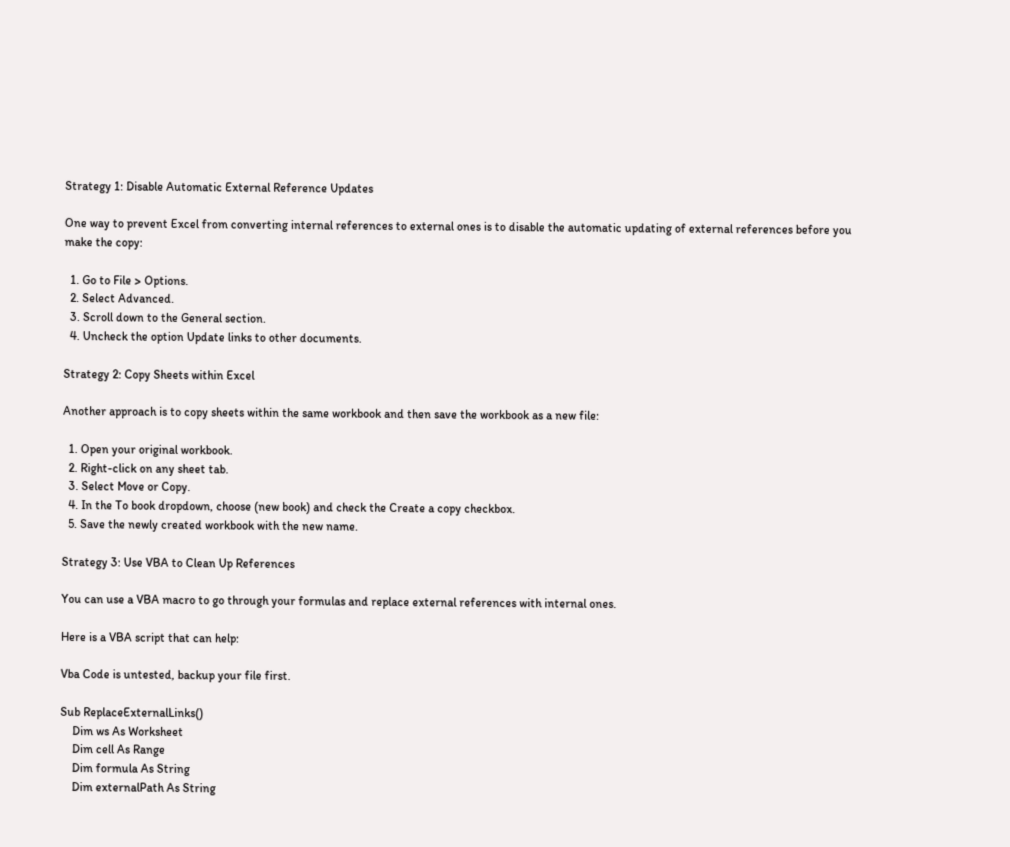Strategy 1: Disable Automatic External Reference Updates

One way to prevent Excel from converting internal references to external ones is to disable the automatic updating of external references before you make the copy:

  1. Go to File > Options.
  2. Select Advanced.
  3. Scroll down to the General section.
  4. Uncheck the option Update links to other documents.

Strategy 2: Copy Sheets within Excel

Another approach is to copy sheets within the same workbook and then save the workbook as a new file:

  1. Open your original workbook.
  2. Right-click on any sheet tab.
  3. Select Move or Copy.
  4. In the To book dropdown, choose (new book) and check the Create a copy checkbox.
  5. Save the newly created workbook with the new name.

Strategy 3: Use VBA to Clean Up References

You can use a VBA macro to go through your formulas and replace external references with internal ones.

Here is a VBA script that can help:

Vba Code is untested, backup your file first.

Sub ReplaceExternalLinks()
    Dim ws As Worksheet
    Dim cell As Range
    Dim formula As String
    Dim externalPath As String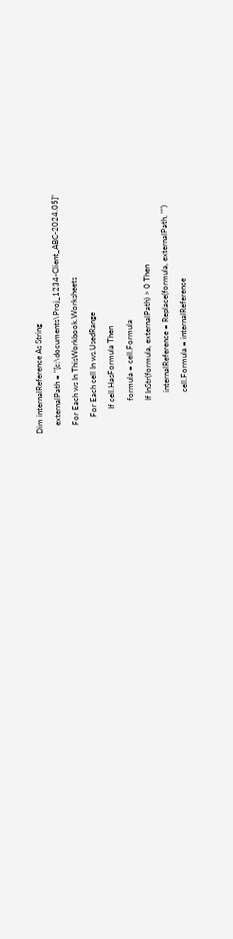Dim internalReference As String
    externalPath = "[c:\documents\Proj_1234-Client_ABC-2024.05]"
    For Each ws In ThisWorkbook.Worksheets
        For Each cell In ws.UsedRange
            If cell.HasFormula Then
                formula = cell.Formula
                If InStr(formula, externalPath) > 0 Then
                    internalReference = Replace(formula, externalPath, "")
                    cell.Formula = internalReference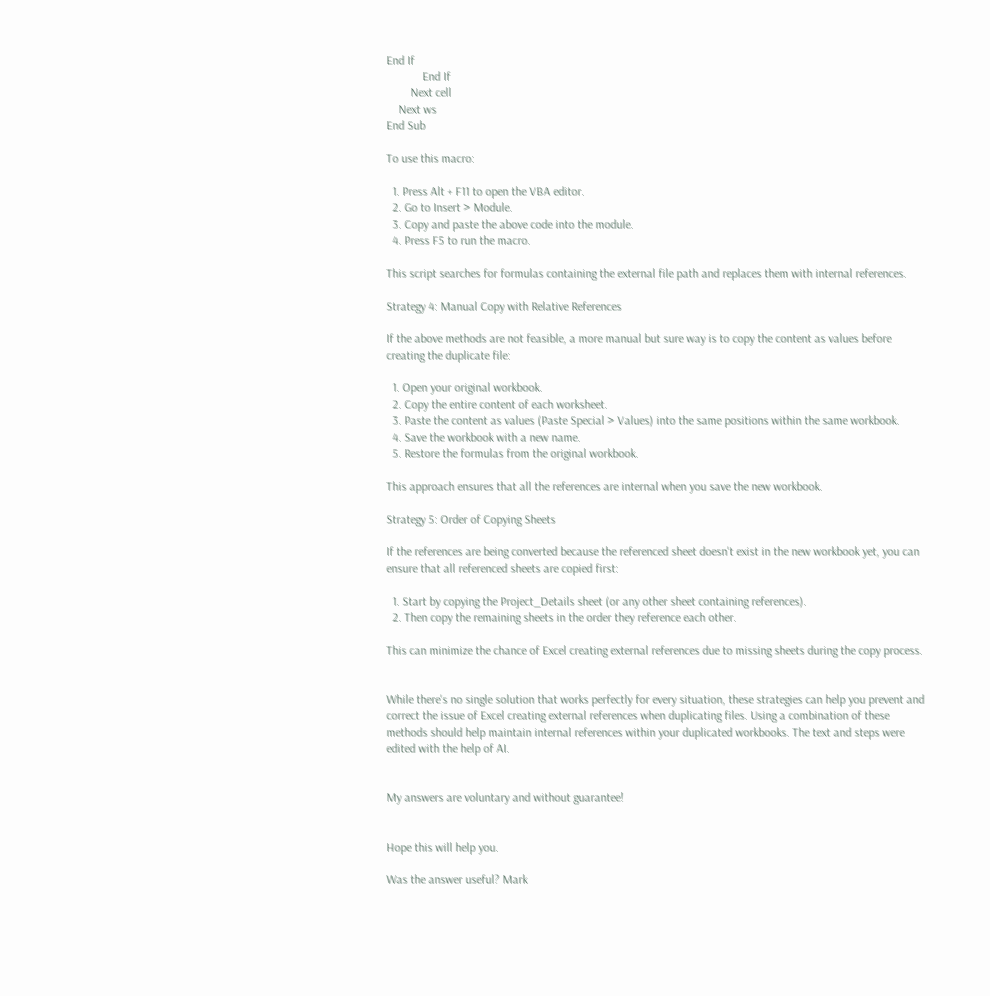End If
            End If
        Next cell
    Next ws
End Sub

To use this macro:

  1. Press Alt + F11 to open the VBA editor.
  2. Go to Insert > Module.
  3. Copy and paste the above code into the module.
  4. Press F5 to run the macro.

This script searches for formulas containing the external file path and replaces them with internal references.

Strategy 4: Manual Copy with Relative References

If the above methods are not feasible, a more manual but sure way is to copy the content as values before creating the duplicate file:

  1. Open your original workbook.
  2. Copy the entire content of each worksheet.
  3. Paste the content as values (Paste Special > Values) into the same positions within the same workbook.
  4. Save the workbook with a new name.
  5. Restore the formulas from the original workbook.

This approach ensures that all the references are internal when you save the new workbook.

Strategy 5: Order of Copying Sheets

If the references are being converted because the referenced sheet doesn't exist in the new workbook yet, you can ensure that all referenced sheets are copied first:

  1. Start by copying the Project_Details sheet (or any other sheet containing references).
  2. Then copy the remaining sheets in the order they reference each other.

This can minimize the chance of Excel creating external references due to missing sheets during the copy process.


While there's no single solution that works perfectly for every situation, these strategies can help you prevent and correct the issue of Excel creating external references when duplicating files. Using a combination of these methods should help maintain internal references within your duplicated workbooks. The text and steps were edited with the help of AI.


My answers are voluntary and without guarantee!


Hope this will help you.

Was the answer useful? Mark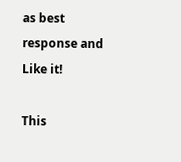as best response and Like it!

This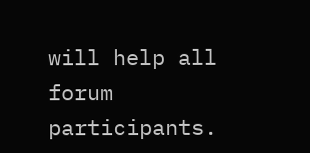will help all forum participants.